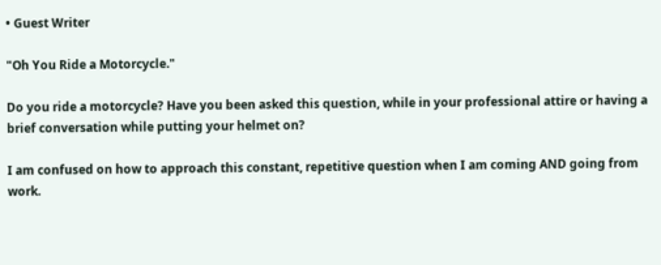• Guest Writer

"Oh You Ride a Motorcycle."

Do you ride a motorcycle? Have you been asked this question, while in your professional attire or having a brief conversation while putting your helmet on?

I am confused on how to approach this constant, repetitive question when I am coming AND going from work.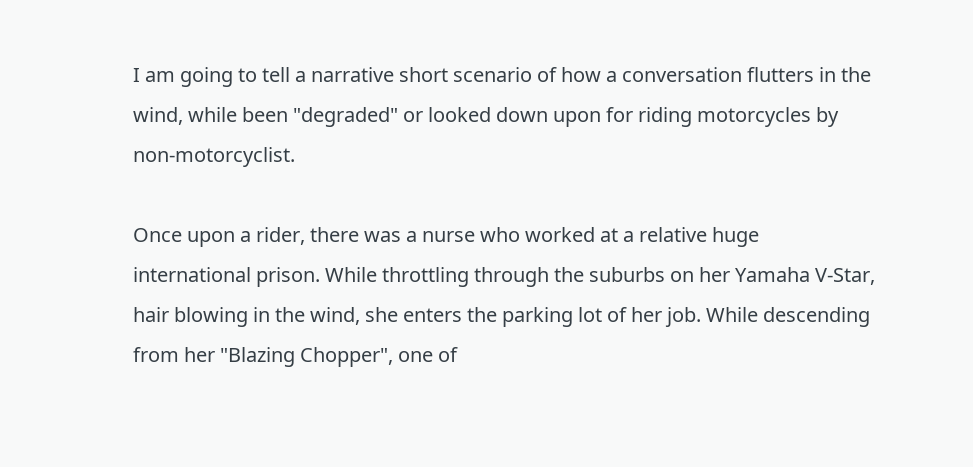I am going to tell a narrative short scenario of how a conversation flutters in the wind, while been "degraded" or looked down upon for riding motorcycles by non-motorcyclist.

Once upon a rider, there was a nurse who worked at a relative huge international prison. While throttling through the suburbs on her Yamaha V-Star, hair blowing in the wind, she enters the parking lot of her job. While descending from her "Blazing Chopper", one of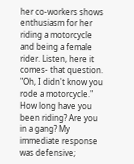her co-workers shows enthusiasm for her riding a motorcycle and being a female rider. Listen, here it comes- that question. "Oh, I didn't know you rode a motorcycle." How long have you been riding? Are you in a gang? My immediate response was defensive;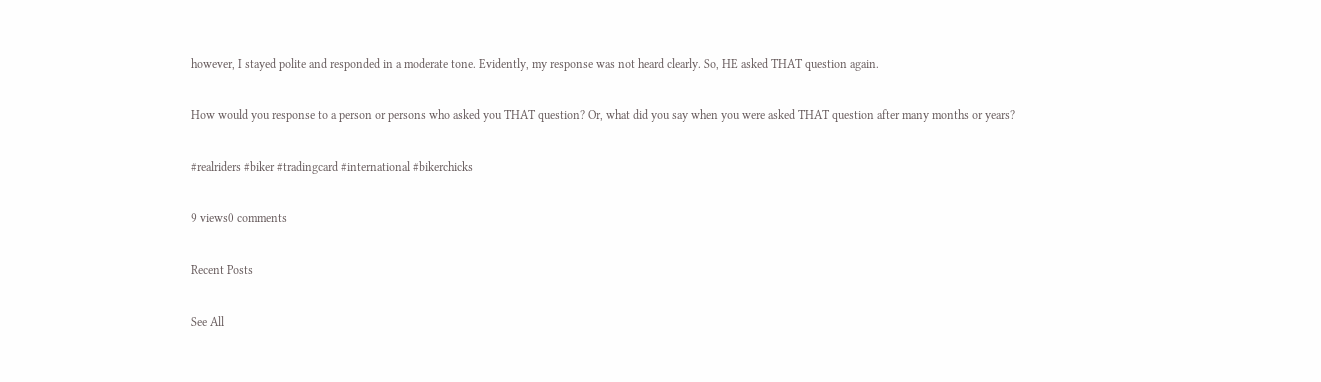however, I stayed polite and responded in a moderate tone. Evidently, my response was not heard clearly. So, HE asked THAT question again.

How would you response to a person or persons who asked you THAT question? Or, what did you say when you were asked THAT question after many months or years?

#realriders #biker #tradingcard #international #bikerchicks

9 views0 comments

Recent Posts

See All